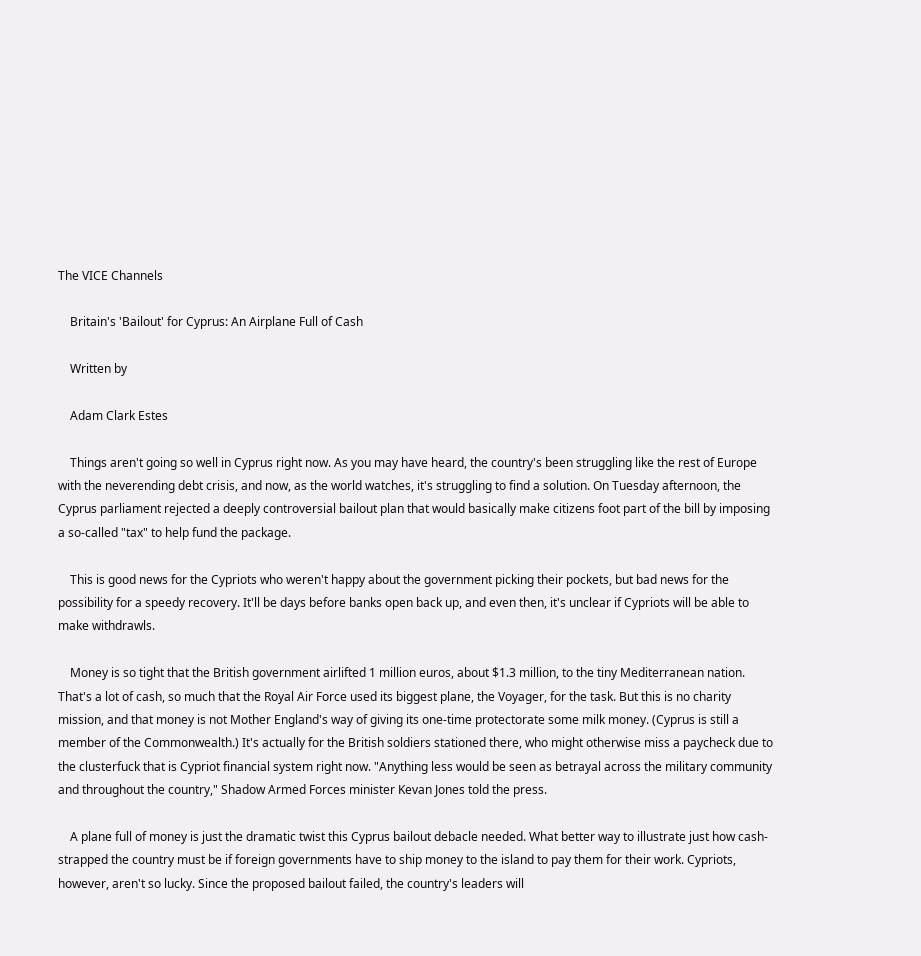The VICE Channels

    Britain's 'Bailout' for Cyprus: An Airplane Full of Cash

    Written by

    Adam Clark Estes

    Things aren't going so well in Cyprus right now. As you may have heard, the country's been struggling like the rest of Europe with the neverending debt crisis, and now, as the world watches, it's struggling to find a solution. On Tuesday afternoon, the Cyprus parliament rejected a deeply controversial bailout plan that would basically make citizens foot part of the bill by imposing a so-called "tax" to help fund the package.

    This is good news for the Cypriots who weren't happy about the government picking their pockets, but bad news for the possibility for a speedy recovery. It'll be days before banks open back up, and even then, it's unclear if Cypriots will be able to make withdrawls.

    Money is so tight that the British government airlifted 1 million euros, about $1.3 million, to the tiny Mediterranean nation. That's a lot of cash, so much that the Royal Air Force used its biggest plane, the Voyager, for the task. But this is no charity mission, and that money is not Mother England's way of giving its one-time protectorate some milk money. (Cyprus is still a member of the Commonwealth.) It's actually for the British soldiers stationed there, who might otherwise miss a paycheck due to the clusterfuck that is Cypriot financial system right now. "Anything less would be seen as betrayal across the military community and throughout the country," Shadow Armed Forces minister Kevan Jones told the press.

    A plane full of money is just the dramatic twist this Cyprus bailout debacle needed. What better way to illustrate just how cash-strapped the country must be if foreign governments have to ship money to the island to pay them for their work. Cypriots, however, aren't so lucky. Since the proposed bailout failed, the country's leaders will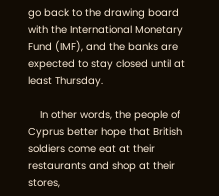go back to the drawing board with the International Monetary Fund (IMF), and the banks are expected to stay closed until at least Thursday.

    In other words, the people of Cyprus better hope that British soldiers come eat at their restaurants and shop at their stores,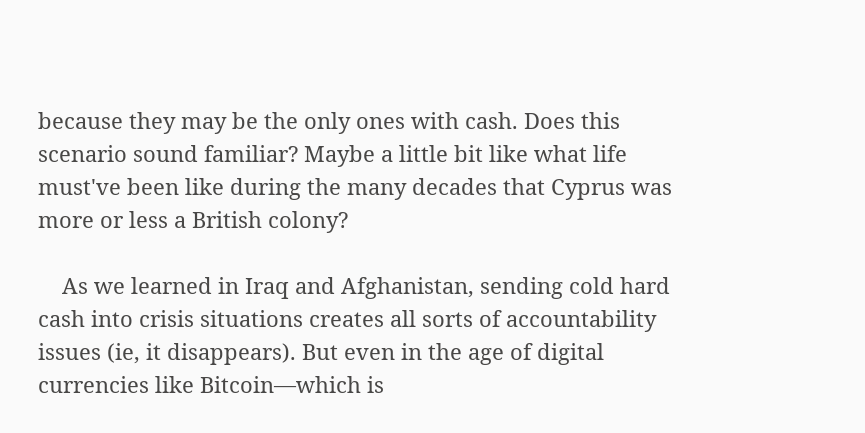because they may be the only ones with cash. Does this scenario sound familiar? Maybe a little bit like what life must've been like during the many decades that Cyprus was more or less a British colony?

    As we learned in Iraq and Afghanistan, sending cold hard cash into crisis situations creates all sorts of accountability issues (ie, it disappears). But even in the age of digital currencies like Bitcoin—which is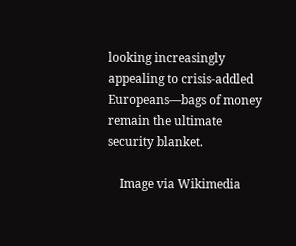looking increasingly appealing to crisis-addled Europeans—bags of money remain the ultimate security blanket.

    Image via Wikimedia